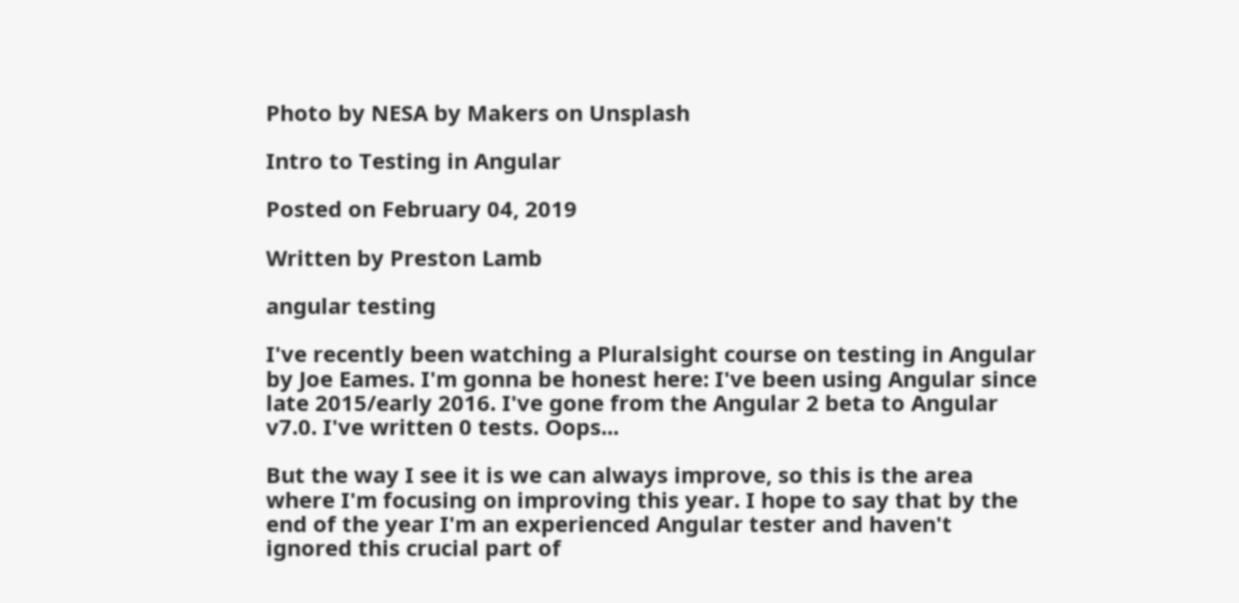Photo by NESA by Makers on Unsplash

Intro to Testing in Angular

Posted on February 04, 2019

Written by Preston Lamb

angular testing

I've recently been watching a Pluralsight course on testing in Angular by Joe Eames. I'm gonna be honest here: I've been using Angular since late 2015/early 2016. I've gone from the Angular 2 beta to Angular v7.0. I've written 0 tests. Oops...

But the way I see it is we can always improve, so this is the area where I'm focusing on improving this year. I hope to say that by the end of the year I'm an experienced Angular tester and haven't ignored this crucial part of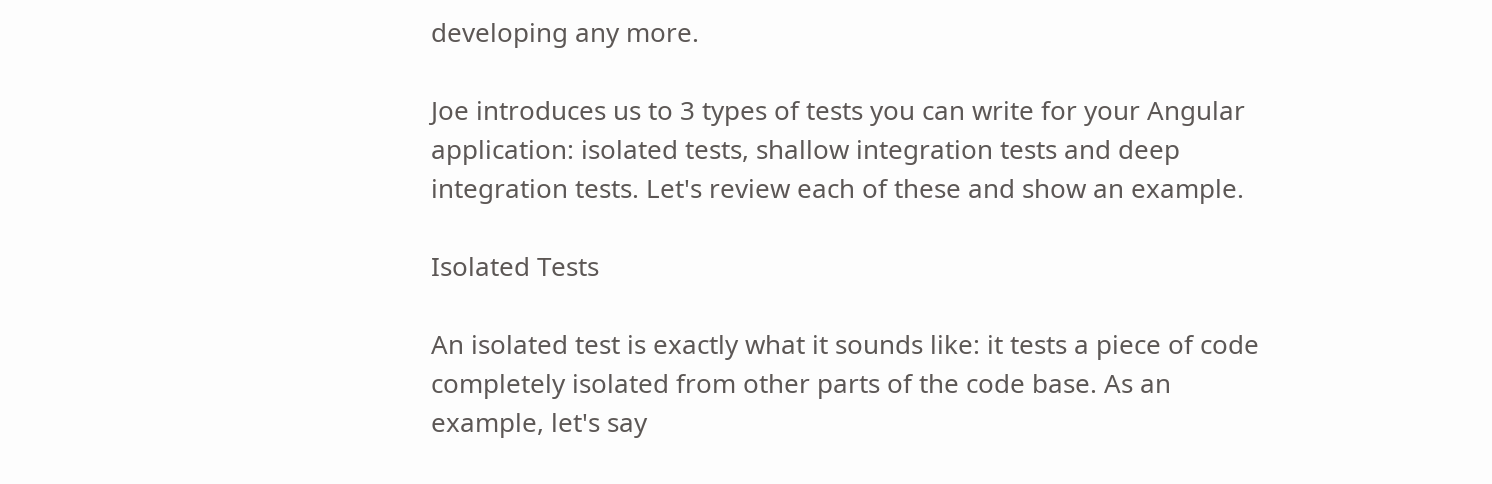developing any more.

Joe introduces us to 3 types of tests you can write for your Angular application: isolated tests, shallow integration tests and deep integration tests. Let's review each of these and show an example.

Isolated Tests

An isolated test is exactly what it sounds like: it tests a piece of code completely isolated from other parts of the code base. As an example, let's say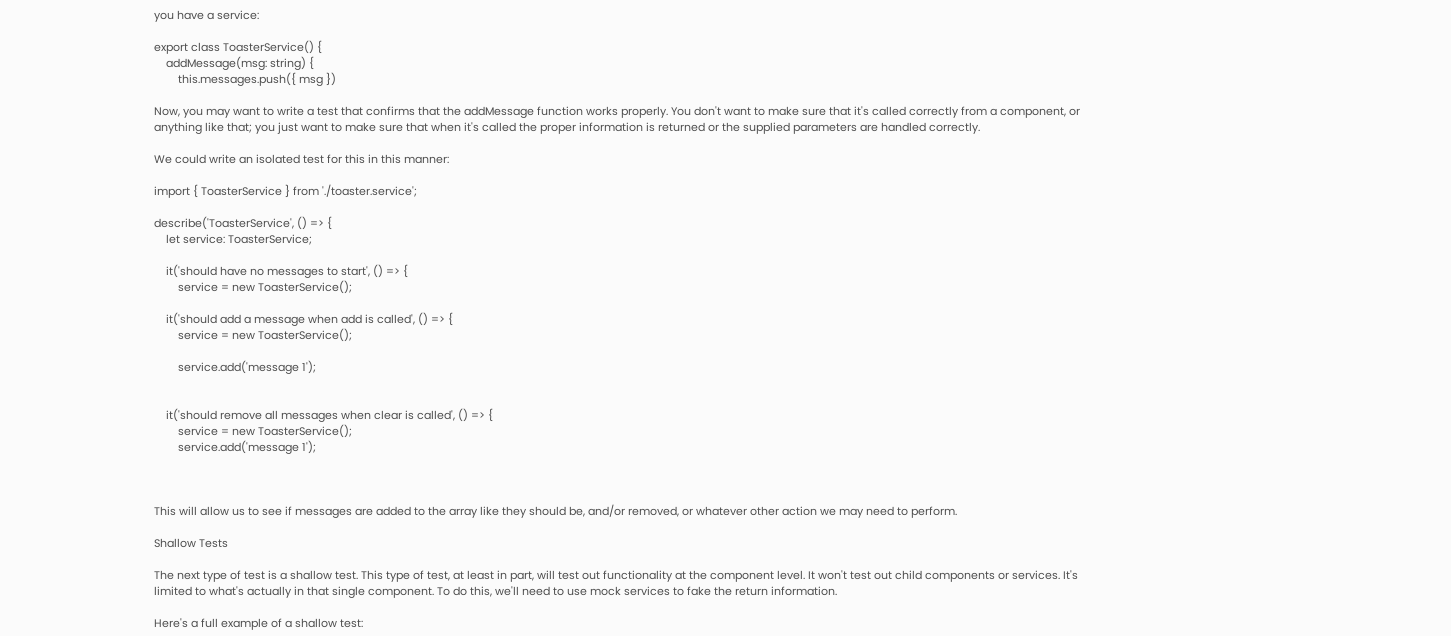you have a service:

export class ToasterService() {
    addMessage(msg: string) {
        this.messages.push({ msg })

Now, you may want to write a test that confirms that the addMessage function works properly. You don't want to make sure that it's called correctly from a component, or anything like that; you just want to make sure that when it's called the proper information is returned or the supplied parameters are handled correctly.

We could write an isolated test for this in this manner:

import { ToasterService } from './toaster.service';

describe('ToasterService', () => {
    let service: ToasterService;

    it('should have no messages to start', () => {
        service = new ToasterService();

    it('should add a message when add is called', () => {
        service = new ToasterService();

        service.add('message 1');


    it('should remove all messages when clear is called', () => {
        service = new ToasterService();
        service.add('message 1');



This will allow us to see if messages are added to the array like they should be, and/or removed, or whatever other action we may need to perform.

Shallow Tests

The next type of test is a shallow test. This type of test, at least in part, will test out functionality at the component level. It won't test out child components or services. It's limited to what's actually in that single component. To do this, we'll need to use mock services to fake the return information.

Here's a full example of a shallow test: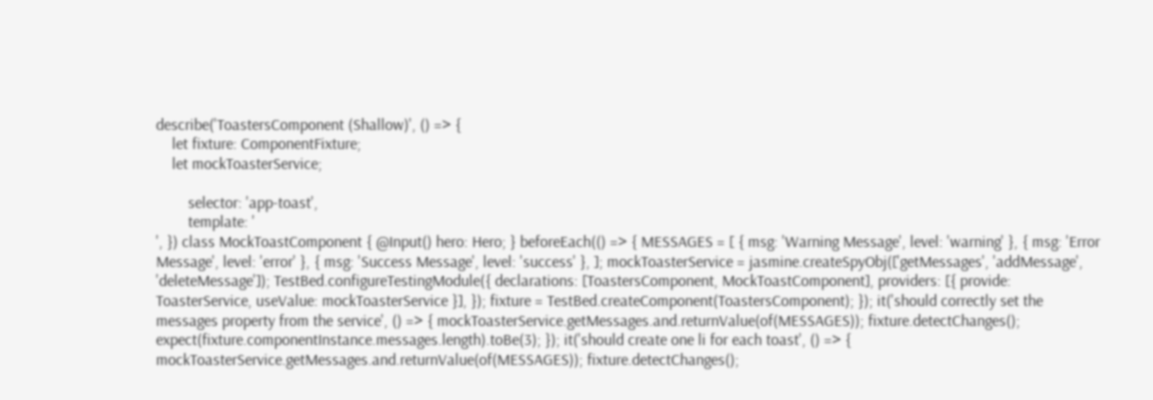describe('ToastersComponent (Shallow)', () => {
    let fixture: ComponentFixture;
    let mockToasterService;

        selector: 'app-toast',
        template: '
', }) class MockToastComponent { @Input() hero: Hero; } beforeEach(() => { MESSAGES = [ { msg: 'Warning Message', level: 'warning' }, { msg: 'Error Message', level: 'error' }, { msg: 'Success Message', level: 'success' }, ]; mockToasterService = jasmine.createSpyObj(['getMessages', 'addMessage', 'deleteMessage']); TestBed.configureTestingModule({ declarations: [ToastersComponent, MockToastComponent], providers: [{ provide: ToasterService, useValue: mockToasterService }], }); fixture = TestBed.createComponent(ToastersComponent); }); it('should correctly set the messages property from the service', () => { mockToasterService.getMessages.and.returnValue(of(MESSAGES)); fixture.detectChanges(); expect(fixture.componentInstance.messages.length).toBe(3); }); it('should create one li for each toast', () => { mockToasterService.getMessages.and.returnValue(of(MESSAGES)); fixture.detectChanges();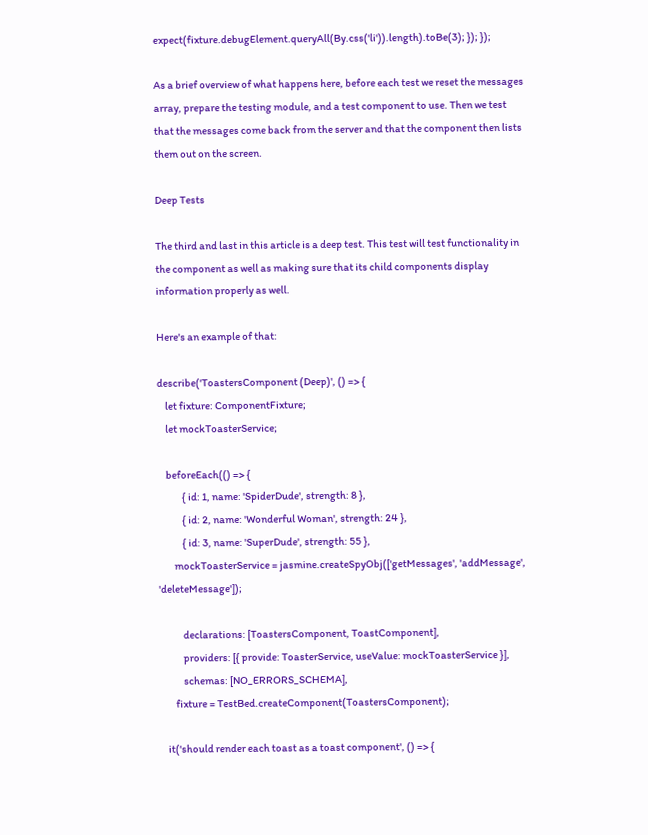expect(fixture.debugElement.queryAll(By.css('li')).length).toBe(3); }); });

As a brief overview of what happens here, before each test we reset the messages array, prepare the testing module, and a test component to use. Then we test that the messages come back from the server and that the component then lists them out on the screen.

Deep Tests

The third and last in this article is a deep test. This test will test functionality in the component as well as making sure that its child components display information properly as well.

Here's an example of that:

describe('ToastersComponent (Deep)', () => {
    let fixture: ComponentFixture;
    let mockToasterService;

    beforeEach(() => {
            { id: 1, name: 'SpiderDude', strength: 8 },
            { id: 2, name: 'Wonderful Woman', strength: 24 },
            { id: 3, name: 'SuperDude', strength: 55 },
        mockToasterService = jasmine.createSpyObj(['getMessages', 'addMessage', 'deleteMessage']);

            declarations: [ToastersComponent, ToastComponent],
            providers: [{ provide: ToasterService, useValue: mockToasterService }],
            schemas: [NO_ERRORS_SCHEMA],
        fixture = TestBed.createComponent(ToastersComponent);

    it('should render each toast as a toast component', () => {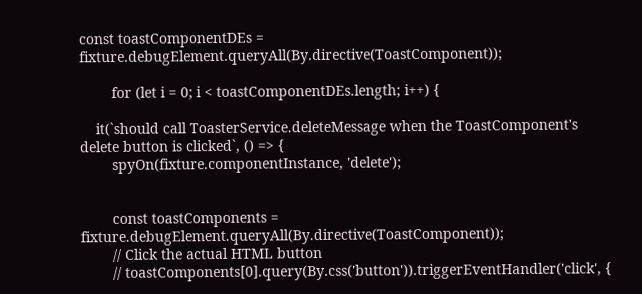const toastComponentDEs = fixture.debugElement.queryAll(By.directive(ToastComponent));

        for (let i = 0; i < toastComponentDEs.length; i++) {

    it(`should call ToasterService.deleteMessage when the ToastComponent's delete button is clicked`, () => {
        spyOn(fixture.componentInstance, 'delete');


        const toastComponents = fixture.debugElement.queryAll(By.directive(ToastComponent));
        // Click the actual HTML button
        // toastComponents[0].query(By.css('button')).triggerEventHandler('click', {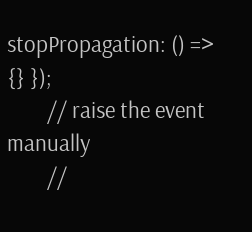stopPropagation: () => {} });
        // raise the event manually
        //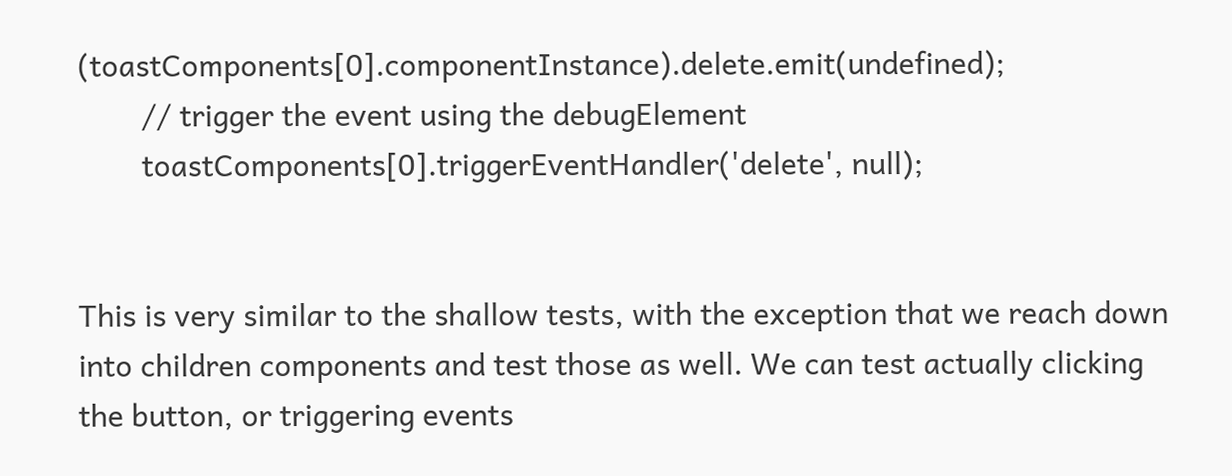(toastComponents[0].componentInstance).delete.emit(undefined);
        // trigger the event using the debugElement
        toastComponents[0].triggerEventHandler('delete', null);


This is very similar to the shallow tests, with the exception that we reach down into children components and test those as well. We can test actually clicking the button, or triggering events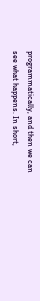programmatically, and then we can see what happens. In short,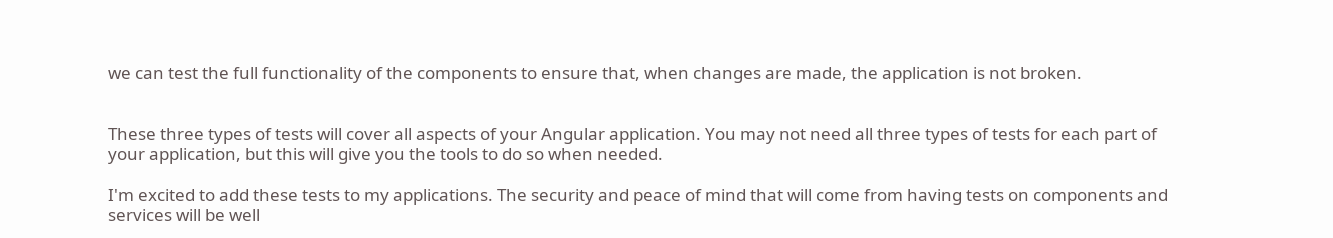we can test the full functionality of the components to ensure that, when changes are made, the application is not broken.


These three types of tests will cover all aspects of your Angular application. You may not need all three types of tests for each part of your application, but this will give you the tools to do so when needed.

I'm excited to add these tests to my applications. The security and peace of mind that will come from having tests on components and services will be well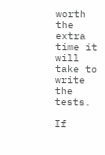worth the extra time it will take to write the tests.

If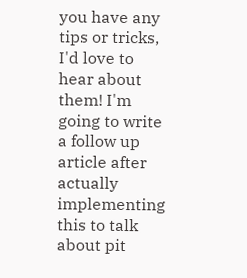you have any tips or tricks, I'd love to hear about them! I'm going to write a follow up article after actually implementing this to talk about pit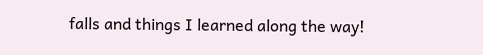falls and things I learned along the way!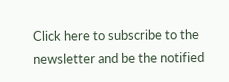Click here to subscribe to the newsletter and be the notified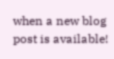when a new blog post is available!